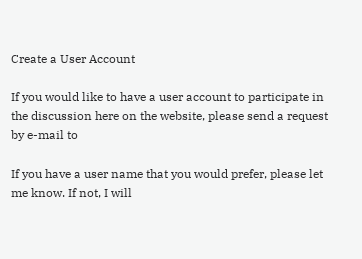Create a User Account

If you would like to have a user account to participate in the discussion here on the website, please send a request by e-mail to

If you have a user name that you would prefer, please let me know. If not, I will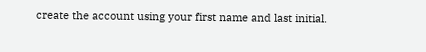create the account using your first name and last initial.